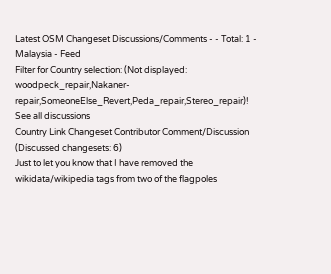Latest OSM Changeset Discussions/Comments - - Total: 1 - Malaysia - Feed
Filter for Country selection: (Not displayed: woodpeck_repair,Nakaner-repair,SomeoneElse_Revert,Peda_repair,Stereo_repair)! See all discussions
Country Link Changeset Contributor Comment/Discussion
(Discussed changesets: 6)
Just to let you know that I have removed the wikidata/wikipedia tags from two of the flagpoles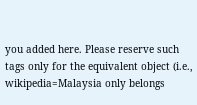you added here. Please reserve such tags only for the equivalent object (i.e., wikipedia=Malaysia only belongs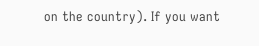on the country). If you want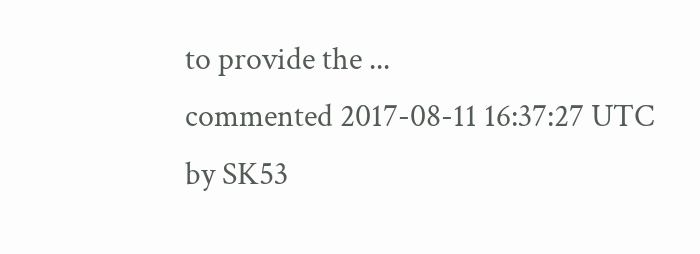to provide the ...
commented 2017-08-11 16:37:27 UTC by SK53